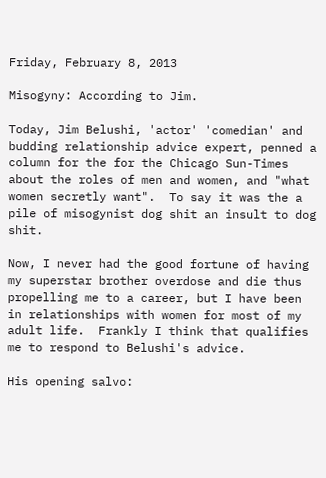Friday, February 8, 2013

Misogyny: According to Jim.

Today, Jim Belushi, 'actor' 'comedian' and budding relationship advice expert, penned a column for the for the Chicago Sun-Times about the roles of men and women, and "what women secretly want".  To say it was the a pile of misogynist dog shit an insult to dog shit.

Now, I never had the good fortune of having my superstar brother overdose and die thus propelling me to a career, but I have been in relationships with women for most of my adult life.  Frankly I think that qualifies me to respond to Belushi's advice.

His opening salvo: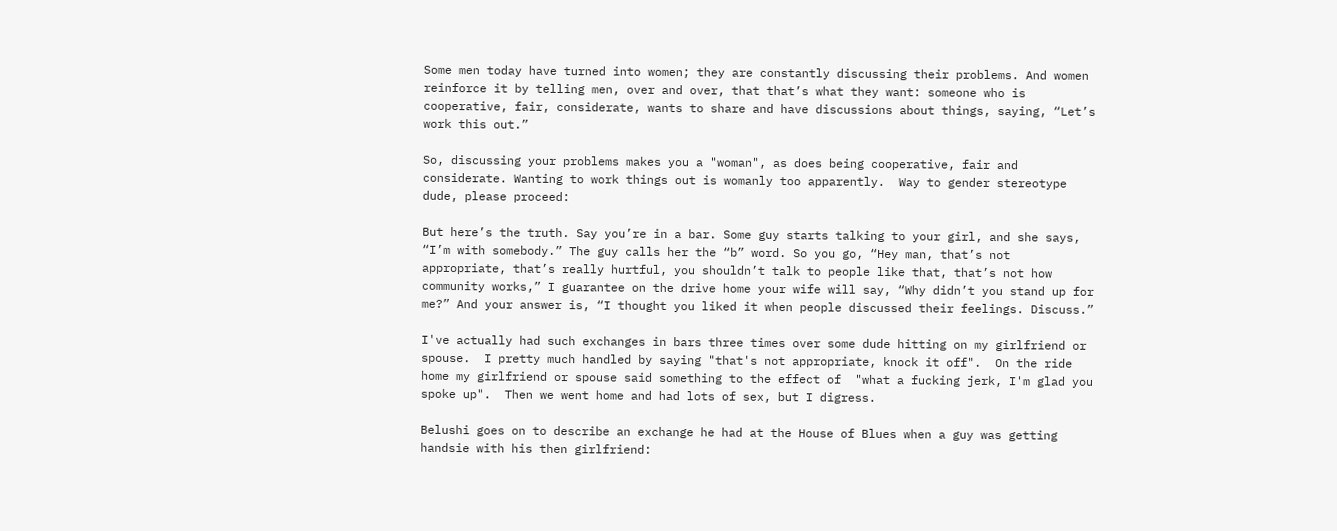Some men today have turned into women; they are constantly discussing their problems. And women reinforce it by telling men, over and over, that that’s what they want: someone who is cooperative, fair, considerate, wants to share and have discussions about things, saying, “Let’s work this out.”

So, discussing your problems makes you a "woman", as does being cooperative, fair and considerate. Wanting to work things out is womanly too apparently.  Way to gender stereotype dude, please proceed:

But here’s the truth. Say you’re in a bar. Some guy starts talking to your girl, and she says, “I’m with somebody.” The guy calls her the “b” word. So you go, “Hey man, that’s not appropriate, that’s really hurtful, you shouldn’t talk to people like that, that’s not how community works,” I guarantee on the drive home your wife will say, “Why didn’t you stand up for me?” And your answer is, “I thought you liked it when people discussed their feelings. Discuss.”

I've actually had such exchanges in bars three times over some dude hitting on my girlfriend or spouse.  I pretty much handled by saying "that's not appropriate, knock it off".  On the ride home my girlfriend or spouse said something to the effect of  "what a fucking jerk, I'm glad you spoke up".  Then we went home and had lots of sex, but I digress.

Belushi goes on to describe an exchange he had at the House of Blues when a guy was getting handsie with his then girlfriend: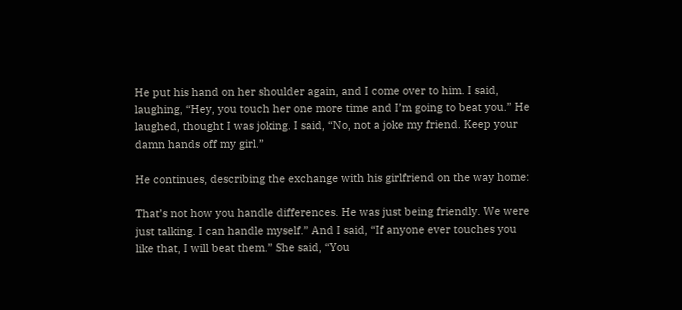He put his hand on her shoulder again, and I come over to him. I said, laughing, “Hey, you touch her one more time and I’m going to beat you.” He laughed, thought I was joking. I said, “No, not a joke my friend. Keep your damn hands off my girl.”

He continues, describing the exchange with his girlfriend on the way home:

That’s not how you handle differences. He was just being friendly. We were just talking. I can handle myself.” And I said, “If anyone ever touches you like that, I will beat them.” She said, “You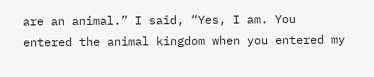are an animal.” I said, “Yes, I am. You entered the animal kingdom when you entered my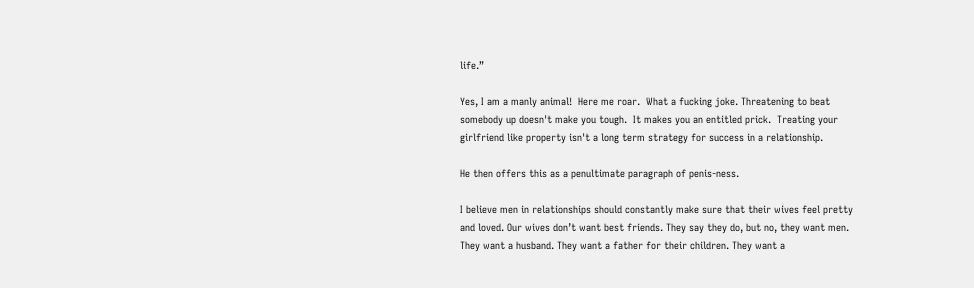life.”

Yes, I am a manly animal!  Here me roar.  What a fucking joke. Threatening to beat somebody up doesn't make you tough.  It makes you an entitled prick.  Treating your girlfriend like property isn't a long term strategy for success in a relationship.

He then offers this as a penultimate paragraph of penis-ness.

I believe men in relationships should constantly make sure that their wives feel pretty and loved. Our wives don’t want best friends. They say they do, but no, they want men. They want a husband. They want a father for their children. They want a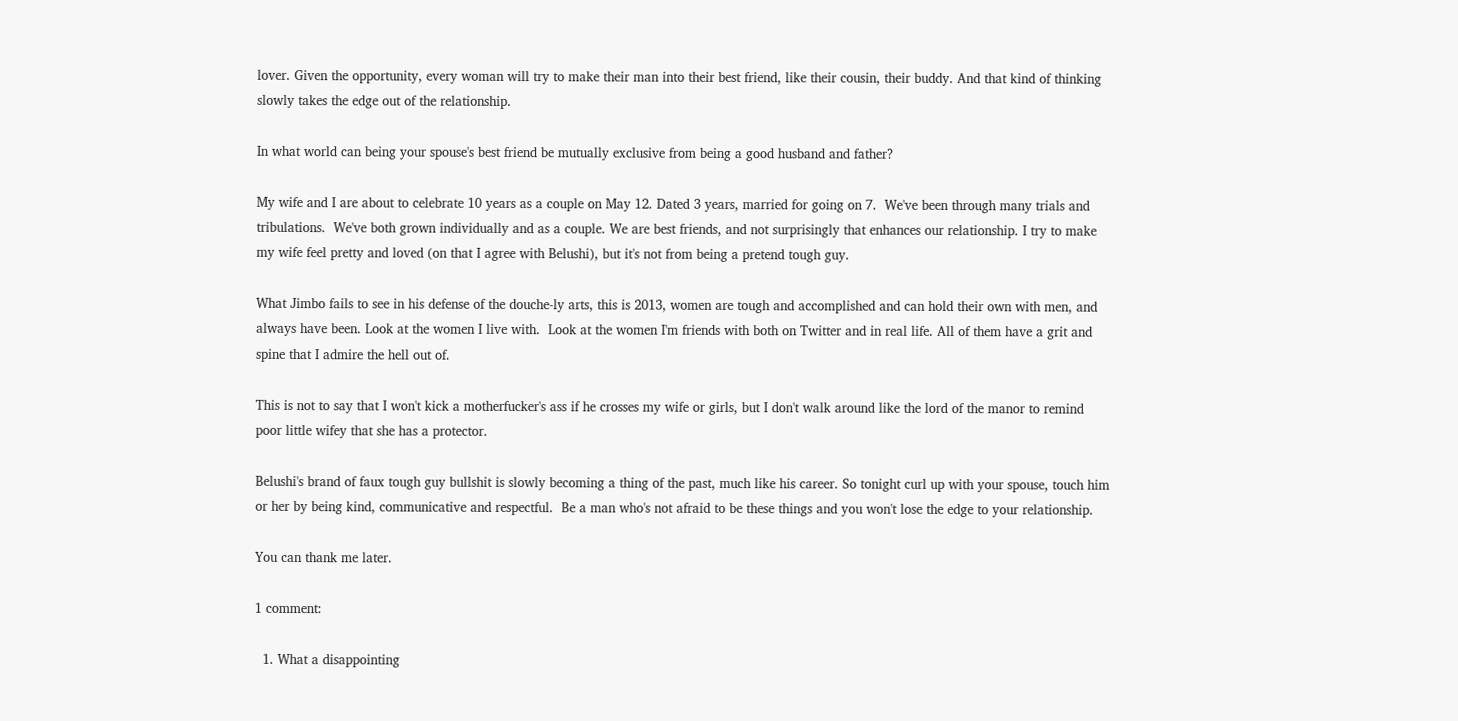lover. Given the opportunity, every woman will try to make their man into their best friend, like their cousin, their buddy. And that kind of thinking slowly takes the edge out of the relationship.

In what world can being your spouse's best friend be mutually exclusive from being a good husband and father?

My wife and I are about to celebrate 10 years as a couple on May 12. Dated 3 years, married for going on 7.  We've been through many trials and tribulations.  We've both grown individually and as a couple. We are best friends, and not surprisingly that enhances our relationship. I try to make my wife feel pretty and loved (on that I agree with Belushi), but it's not from being a pretend tough guy.

What Jimbo fails to see in his defense of the douche-ly arts, this is 2013, women are tough and accomplished and can hold their own with men, and always have been. Look at the women I live with.  Look at the women I'm friends with both on Twitter and in real life. All of them have a grit and spine that I admire the hell out of.

This is not to say that I won't kick a motherfucker's ass if he crosses my wife or girls, but I don't walk around like the lord of the manor to remind poor little wifey that she has a protector.

Belushi's brand of faux tough guy bullshit is slowly becoming a thing of the past, much like his career. So tonight curl up with your spouse, touch him or her by being kind, communicative and respectful.  Be a man who's not afraid to be these things and you won't lose the edge to your relationship.

You can thank me later.

1 comment:

  1. What a disappointing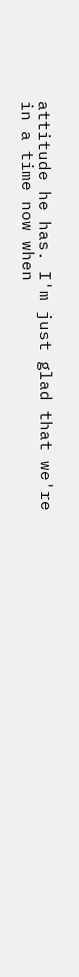attitude he has. I'm just glad that we're in a time now when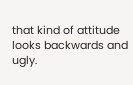that kind of attitude looks backwards and ugly.